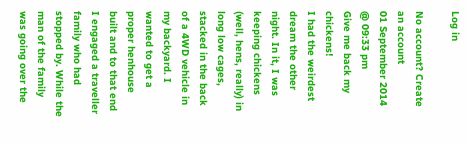Log in

No account? Create an account
01 September 2014 @ 09:33 pm
Give me back my chickens!
I had the weirdest dream the other night. In it, I was keeping chickens (well, hens, really) in long low cages, stacked in the back of a 4WD vehicle in my backyard. I wanted to get a proper henhouse built and to that end I engaged a traveller family who had stopped by. While the man of the family was going over the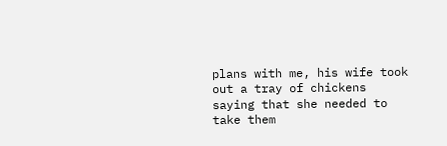plans with me, his wife took out a tray of chickens saying that she needed to take them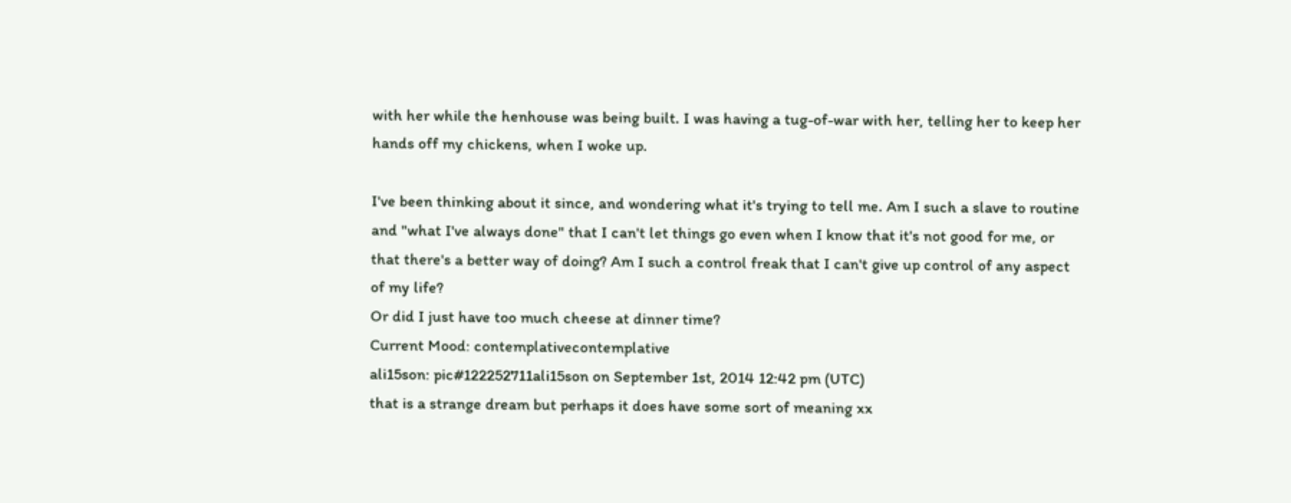with her while the henhouse was being built. I was having a tug-of-war with her, telling her to keep her hands off my chickens, when I woke up.

I've been thinking about it since, and wondering what it's trying to tell me. Am I such a slave to routine and "what I've always done" that I can't let things go even when I know that it's not good for me, or that there's a better way of doing? Am I such a control freak that I can't give up control of any aspect of my life?
Or did I just have too much cheese at dinner time?
Current Mood: contemplativecontemplative
ali15son: pic#122252711ali15son on September 1st, 2014 12:42 pm (UTC)
that is a strange dream but perhaps it does have some sort of meaning xx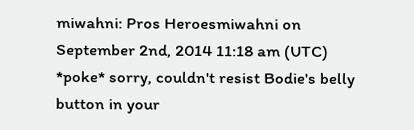miwahni: Pros Heroesmiwahni on September 2nd, 2014 11:18 am (UTC)
*poke* sorry, couldn't resist Bodie's belly button in your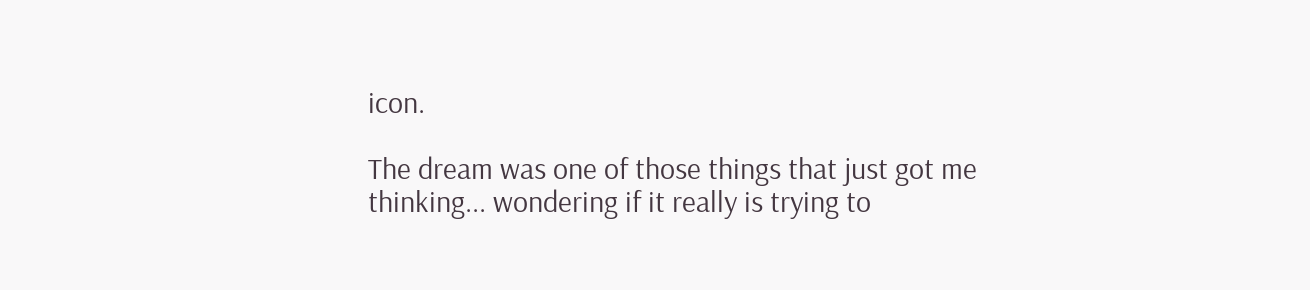icon.

The dream was one of those things that just got me thinking... wondering if it really is trying to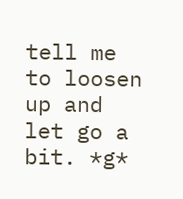tell me to loosen up and let go a bit. *g*